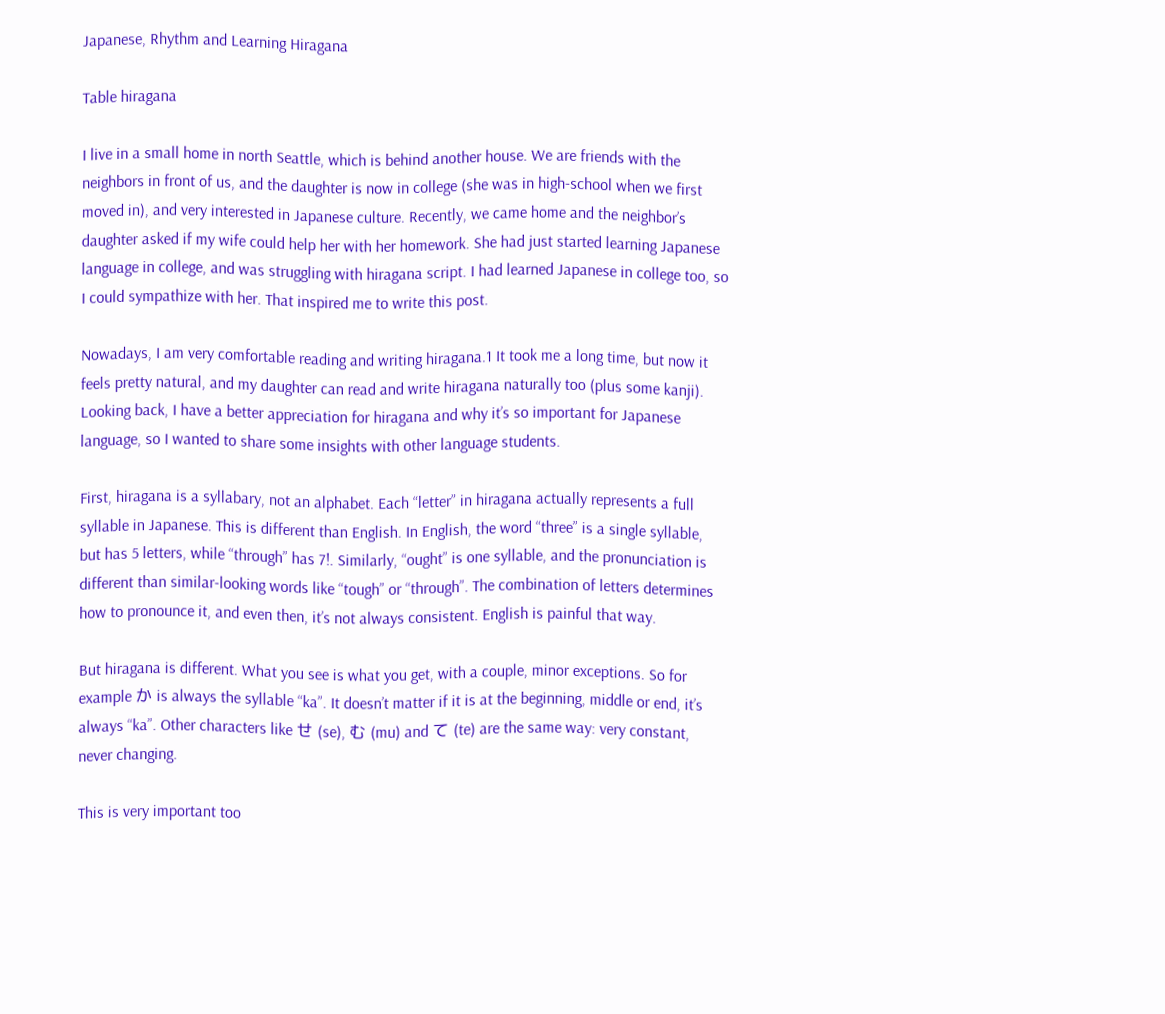Japanese, Rhythm and Learning Hiragana

Table hiragana

I live in a small home in north Seattle, which is behind another house. We are friends with the neighbors in front of us, and the daughter is now in college (she was in high-school when we first moved in), and very interested in Japanese culture. Recently, we came home and the neighbor’s daughter asked if my wife could help her with her homework. She had just started learning Japanese language in college, and was struggling with hiragana script. I had learned Japanese in college too, so I could sympathize with her. That inspired me to write this post.

Nowadays, I am very comfortable reading and writing hiragana.1 It took me a long time, but now it feels pretty natural, and my daughter can read and write hiragana naturally too (plus some kanji). Looking back, I have a better appreciation for hiragana and why it’s so important for Japanese language, so I wanted to share some insights with other language students.

First, hiragana is a syllabary, not an alphabet. Each “letter” in hiragana actually represents a full syllable in Japanese. This is different than English. In English, the word “three” is a single syllable, but has 5 letters, while “through” has 7!. Similarly, “ought” is one syllable, and the pronunciation is different than similar-looking words like “tough” or “through”. The combination of letters determines how to pronounce it, and even then, it’s not always consistent. English is painful that way.

But hiragana is different. What you see is what you get, with a couple, minor exceptions. So for example か is always the syllable “ka”. It doesn’t matter if it is at the beginning, middle or end, it’s always “ka”. Other characters like せ (se), む (mu) and て (te) are the same way: very constant, never changing.

This is very important too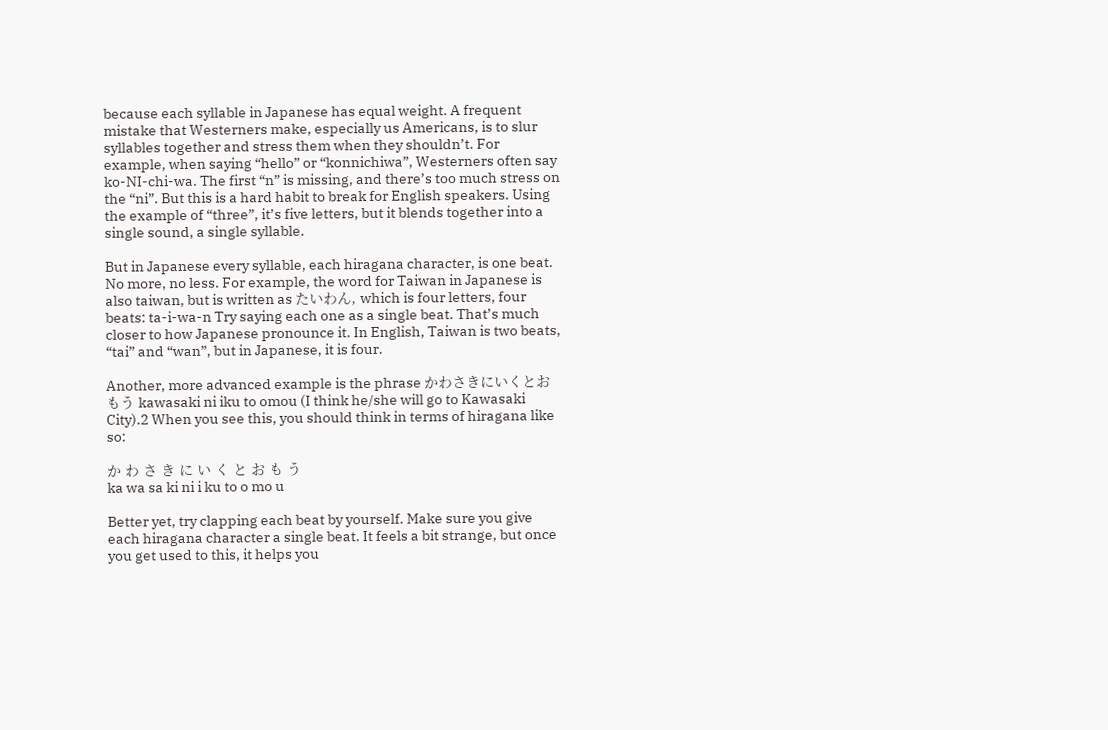because each syllable in Japanese has equal weight. A frequent mistake that Westerners make, especially us Americans, is to slur syllables together and stress them when they shouldn’t. For example, when saying “hello” or “konnichiwa”, Westerners often say ko-NI-chi-wa. The first “n” is missing, and there’s too much stress on the “ni”. But this is a hard habit to break for English speakers. Using the example of “three”, it’s five letters, but it blends together into a single sound, a single syllable.

But in Japanese every syllable, each hiragana character, is one beat. No more, no less. For example, the word for Taiwan in Japanese is also taiwan, but is written as たいわん, which is four letters, four beats: ta-i-wa-n Try saying each one as a single beat. That’s much closer to how Japanese pronounce it. In English, Taiwan is two beats, “tai” and “wan”, but in Japanese, it is four.

Another, more advanced example is the phrase かわさきにいくとおもう kawasaki ni iku to omou (I think he/she will go to Kawasaki City).2 When you see this, you should think in terms of hiragana like so:

か わ さ き に い く と お も う
ka wa sa ki ni i ku to o mo u

Better yet, try clapping each beat by yourself. Make sure you give each hiragana character a single beat. It feels a bit strange, but once you get used to this, it helps you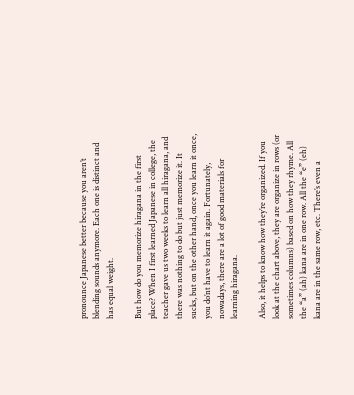pronounce Japanese better because you aren’t blending sounds anymore. Each one is distinct and has equal weight.

But how do you memorize hiragana in the first place? When I first learned Japanese in college, the teacher gave us two weeks to learn all hiragana, and there was nothing to do but just memorize it. It sucks, but on the other hand, once you learn it once, you do’nt have to learn it again. Fortunately, nowadays, there are a lot of good materials for learning hiragana.

Also, it helps to know how they’re organized. If you look at the chart above, they are organize in rows (or sometimes columns) based on how they rhyme. All the “a” (ah) kana are in one row. All the “e” (eh) kana are in the same row, etc. There’s even a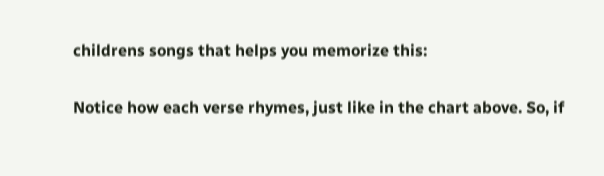childrens songs that helps you memorize this:

Notice how each verse rhymes, just like in the chart above. So, if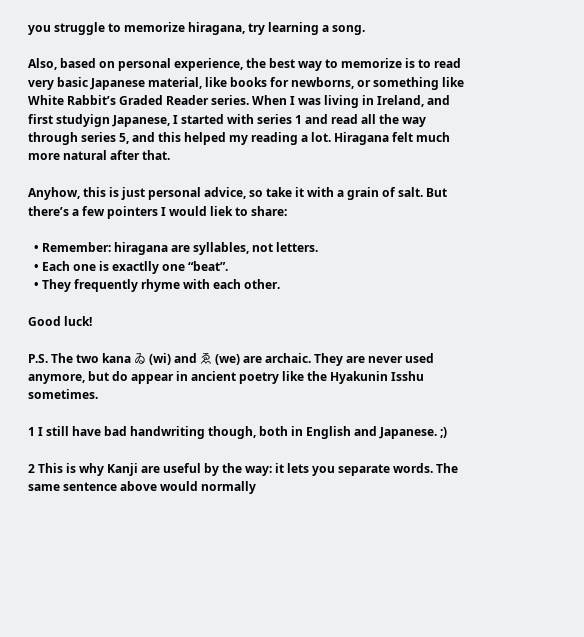you struggle to memorize hiragana, try learning a song.

Also, based on personal experience, the best way to memorize is to read very basic Japanese material, like books for newborns, or something like White Rabbit’s Graded Reader series. When I was living in Ireland, and first studyign Japanese, I started with series 1 and read all the way through series 5, and this helped my reading a lot. Hiragana felt much more natural after that.

Anyhow, this is just personal advice, so take it with a grain of salt. But there’s a few pointers I would liek to share:

  • Remember: hiragana are syllables, not letters.
  • Each one is exactlly one “beat”.
  • They frequently rhyme with each other.

Good luck!

P.S. The two kana ゐ (wi) and ゑ (we) are archaic. They are never used anymore, but do appear in ancient poetry like the Hyakunin Isshu sometimes.

1 I still have bad handwriting though, both in English and Japanese. ;)

2 This is why Kanji are useful by the way: it lets you separate words. The same sentence above would normally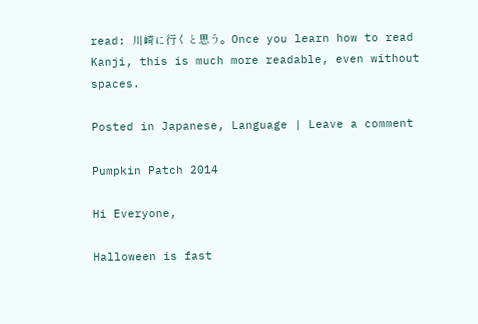read: 川崎に行くと思う。Once you learn how to read Kanji, this is much more readable, even without spaces.

Posted in Japanese, Language | Leave a comment

Pumpkin Patch 2014

Hi Everyone,

Halloween is fast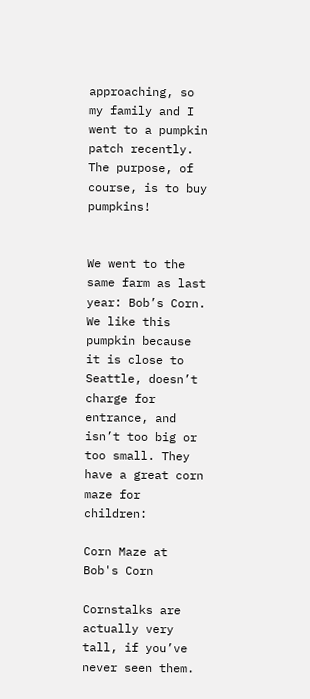approaching, so my family and I went to a pumpkin patch recently. The purpose, of course, is to buy pumpkins!


We went to the same farm as last year: Bob’s Corn. We like this pumpkin because it is close to Seattle, doesn’t charge for entrance, and isn’t too big or too small. They have a great corn maze for children:

Corn Maze at Bob's Corn

Cornstalks are actually very tall, if you’ve never seen them.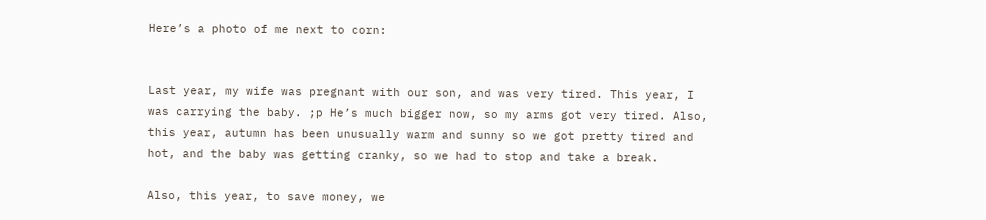Here’s a photo of me next to corn:


Last year, my wife was pregnant with our son, and was very tired. This year, I was carrying the baby. ;p He’s much bigger now, so my arms got very tired. Also, this year, autumn has been unusually warm and sunny so we got pretty tired and hot, and the baby was getting cranky, so we had to stop and take a break.

Also, this year, to save money, we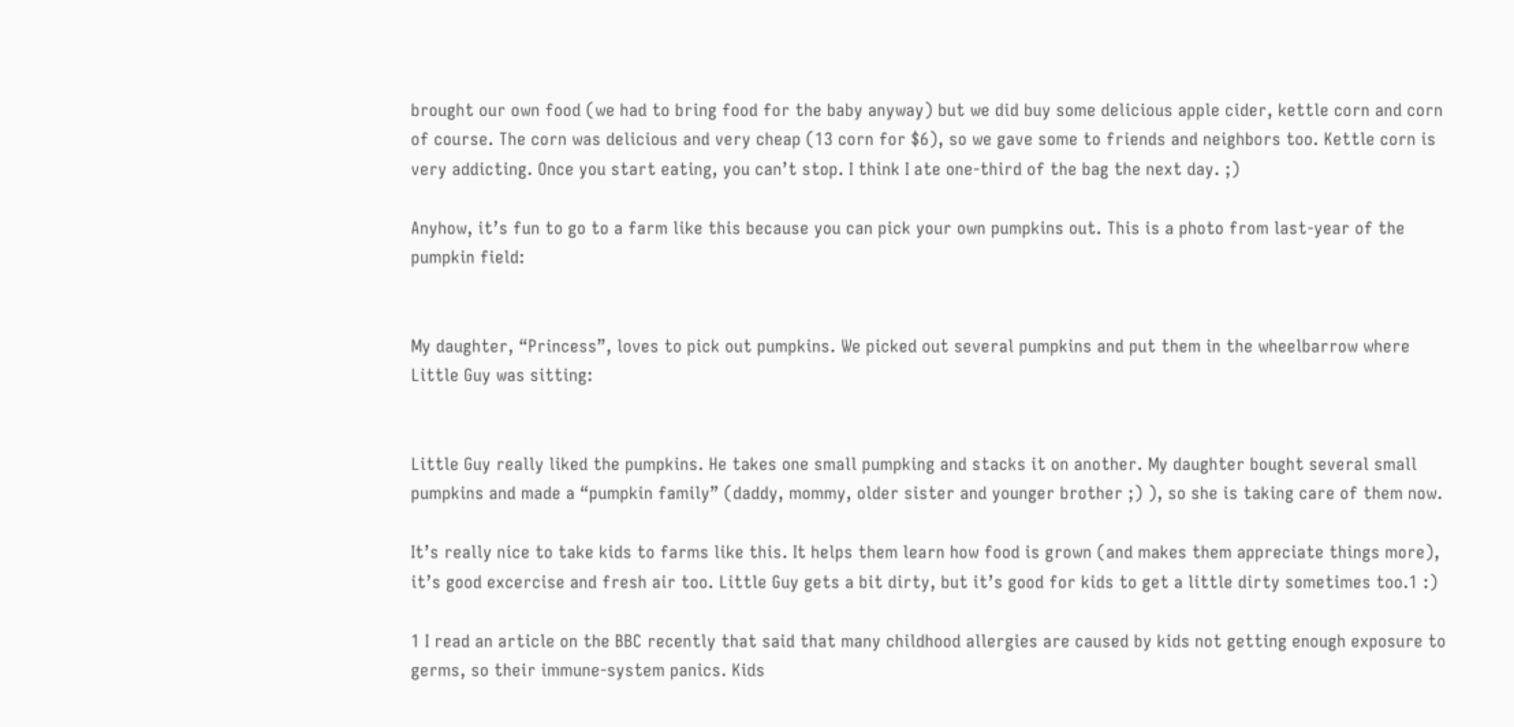brought our own food (we had to bring food for the baby anyway) but we did buy some delicious apple cider, kettle corn and corn of course. The corn was delicious and very cheap (13 corn for $6), so we gave some to friends and neighbors too. Kettle corn is very addicting. Once you start eating, you can’t stop. I think I ate one-third of the bag the next day. ;)

Anyhow, it’s fun to go to a farm like this because you can pick your own pumpkins out. This is a photo from last-year of the pumpkin field:


My daughter, “Princess”, loves to pick out pumpkins. We picked out several pumpkins and put them in the wheelbarrow where Little Guy was sitting:


Little Guy really liked the pumpkins. He takes one small pumpking and stacks it on another. My daughter bought several small pumpkins and made a “pumpkin family” (daddy, mommy, older sister and younger brother ;) ), so she is taking care of them now.

It’s really nice to take kids to farms like this. It helps them learn how food is grown (and makes them appreciate things more), it’s good excercise and fresh air too. Little Guy gets a bit dirty, but it’s good for kids to get a little dirty sometimes too.1 :)

1 I read an article on the BBC recently that said that many childhood allergies are caused by kids not getting enough exposure to germs, so their immune-system panics. Kids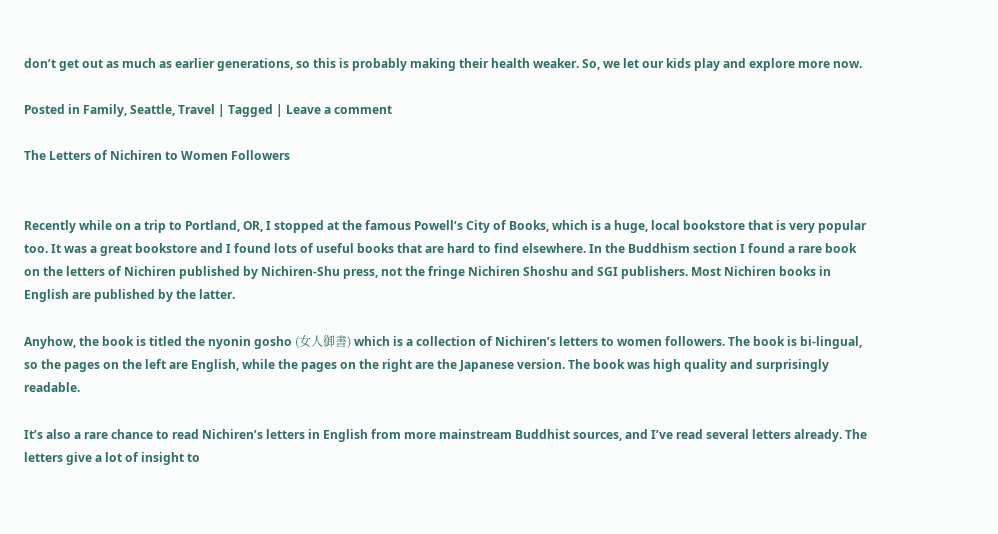don’t get out as much as earlier generations, so this is probably making their health weaker. So, we let our kids play and explore more now.

Posted in Family, Seattle, Travel | Tagged | Leave a comment

The Letters of Nichiren to Women Followers


Recently while on a trip to Portland, OR, I stopped at the famous Powell’s City of Books, which is a huge, local bookstore that is very popular too. It was a great bookstore and I found lots of useful books that are hard to find elsewhere. In the Buddhism section I found a rare book on the letters of Nichiren published by Nichiren-Shu press, not the fringe Nichiren Shoshu and SGI publishers. Most Nichiren books in English are published by the latter.

Anyhow, the book is titled the nyonin gosho (女人御書) which is a collection of Nichiren’s letters to women followers. The book is bi-lingual, so the pages on the left are English, while the pages on the right are the Japanese version. The book was high quality and surprisingly readable.

It’s also a rare chance to read Nichiren’s letters in English from more mainstream Buddhist sources, and I’ve read several letters already. The letters give a lot of insight to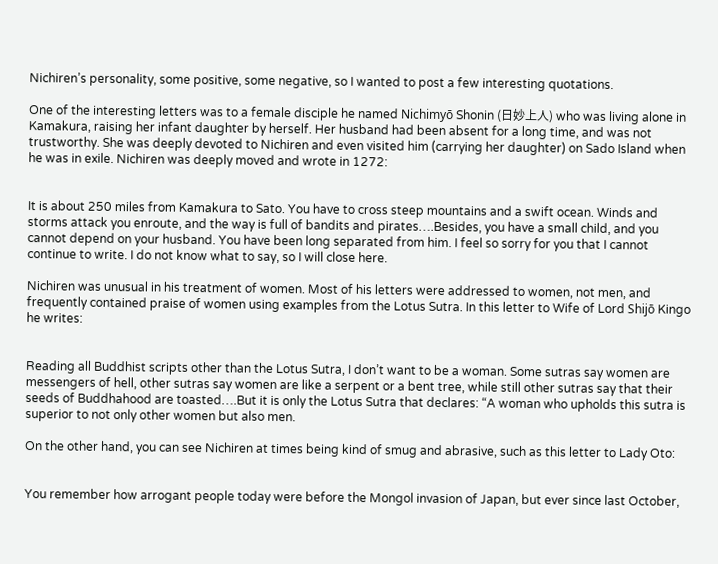Nichiren’s personality, some positive, some negative, so I wanted to post a few interesting quotations.

One of the interesting letters was to a female disciple he named Nichimyō Shonin (日妙上人) who was living alone in Kamakura, raising her infant daughter by herself. Her husband had been absent for a long time, and was not trustworthy. She was deeply devoted to Nichiren and even visited him (carrying her daughter) on Sado Island when he was in exile. Nichiren was deeply moved and wrote in 1272:


It is about 250 miles from Kamakura to Sato. You have to cross steep mountains and a swift ocean. Winds and storms attack you enroute, and the way is full of bandits and pirates….Besides, you have a small child, and you cannot depend on your husband. You have been long separated from him. I feel so sorry for you that I cannot continue to write. I do not know what to say, so I will close here.

Nichiren was unusual in his treatment of women. Most of his letters were addressed to women, not men, and frequently contained praise of women using examples from the Lotus Sutra. In this letter to Wife of Lord Shijō Kingo he writes:


Reading all Buddhist scripts other than the Lotus Sutra, I don’t want to be a woman. Some sutras say women are messengers of hell, other sutras say women are like a serpent or a bent tree, while still other sutras say that their seeds of Buddhahood are toasted….But it is only the Lotus Sutra that declares: “A woman who upholds this sutra is superior to not only other women but also men.

On the other hand, you can see Nichiren at times being kind of smug and abrasive, such as this letter to Lady Oto:


You remember how arrogant people today were before the Mongol invasion of Japan, but ever since last October,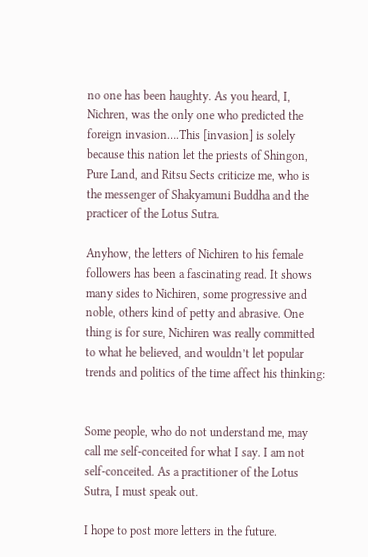no one has been haughty. As you heard, I, Nichren, was the only one who predicted the foreign invasion….This [invasion] is solely because this nation let the priests of Shingon, Pure Land, and Ritsu Sects criticize me, who is the messenger of Shakyamuni Buddha and the practicer of the Lotus Sutra.

Anyhow, the letters of Nichiren to his female followers has been a fascinating read. It shows many sides to Nichiren, some progressive and noble, others kind of petty and abrasive. One thing is for sure, Nichiren was really committed to what he believed, and wouldn’t let popular trends and politics of the time affect his thinking:


Some people, who do not understand me, may call me self-conceited for what I say. I am not self-conceited. As a practitioner of the Lotus Sutra, I must speak out.

I hope to post more letters in the future.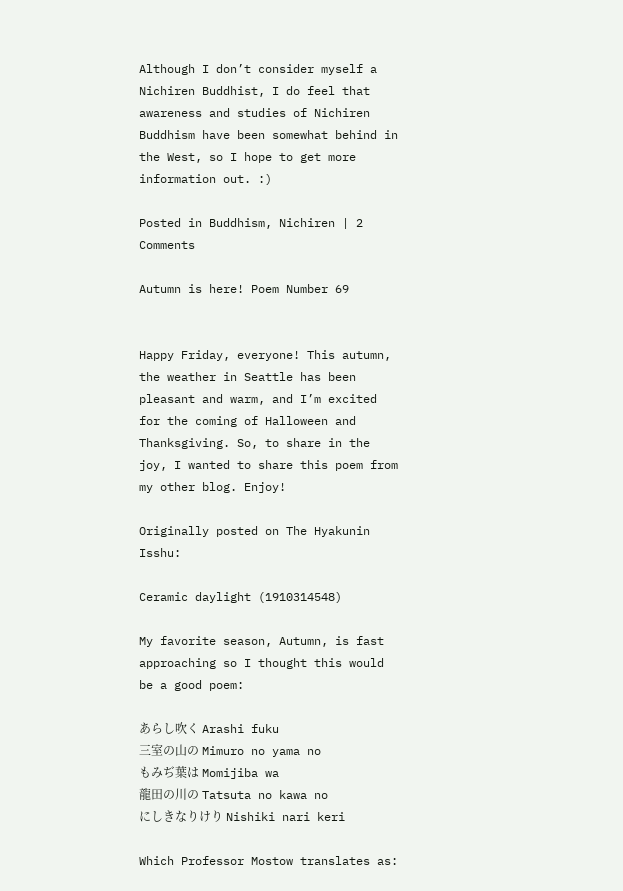Although I don’t consider myself a Nichiren Buddhist, I do feel that awareness and studies of Nichiren Buddhism have been somewhat behind in the West, so I hope to get more information out. :)

Posted in Buddhism, Nichiren | 2 Comments

Autumn is here! Poem Number 69


Happy Friday, everyone! This autumn, the weather in Seattle has been pleasant and warm, and I’m excited for the coming of Halloween and Thanksgiving. So, to share in the joy, I wanted to share this poem from my other blog. Enjoy!

Originally posted on The Hyakunin Isshu:

Ceramic daylight (1910314548)

My favorite season, Autumn, is fast approaching so I thought this would be a good poem:

あらし吹く Arashi fuku
三室の山の Mimuro no yama no
もみぢ葉は Momijiba wa
龍田の川の Tatsuta no kawa no
にしきなりけり Nishiki nari keri

Which Professor Mostow translates as: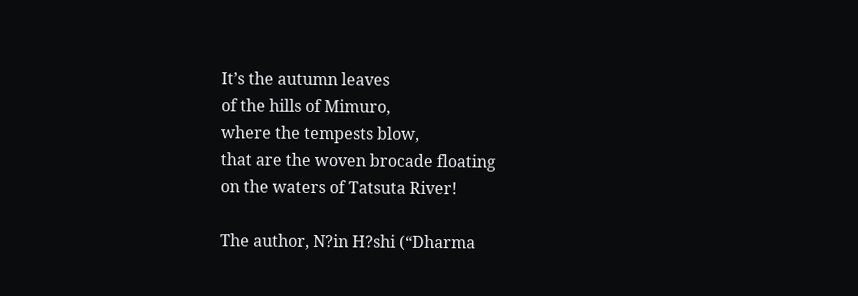It’s the autumn leaves
of the hills of Mimuro,
where the tempests blow,
that are the woven brocade floating
on the waters of Tatsuta River!

The author, N?in H?shi (“Dharma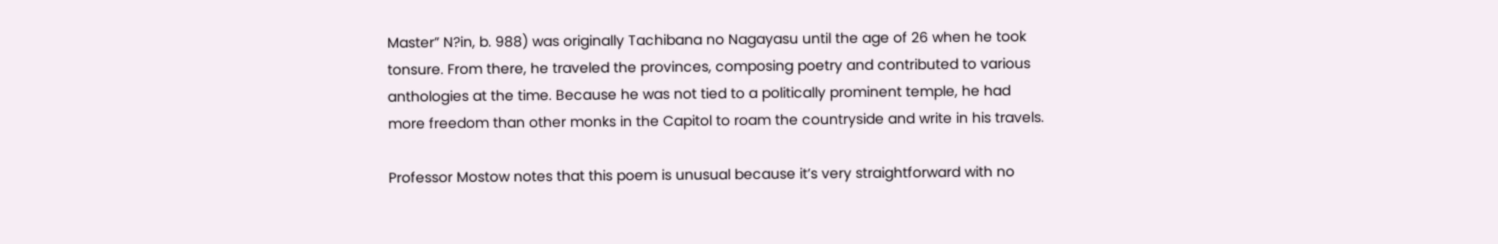Master” N?in, b. 988) was originally Tachibana no Nagayasu until the age of 26 when he took tonsure. From there, he traveled the provinces, composing poetry and contributed to various anthologies at the time. Because he was not tied to a politically prominent temple, he had more freedom than other monks in the Capitol to roam the countryside and write in his travels.

Professor Mostow notes that this poem is unusual because it’s very straightforward with no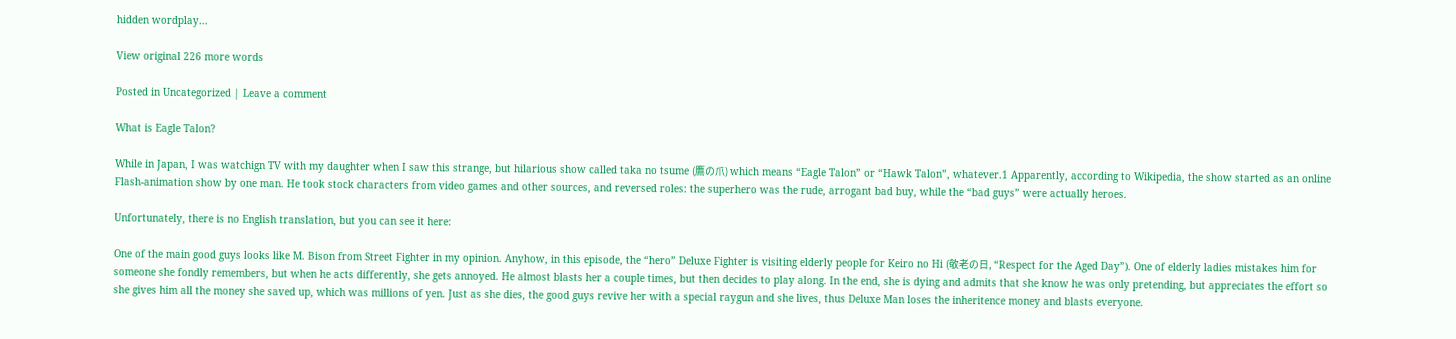hidden wordplay…

View original 226 more words

Posted in Uncategorized | Leave a comment

What is Eagle Talon?

While in Japan, I was watchign TV with my daughter when I saw this strange, but hilarious show called taka no tsume (鷹の爪) which means “Eagle Talon” or “Hawk Talon”, whatever.1 Apparently, according to Wikipedia, the show started as an online Flash-animation show by one man. He took stock characters from video games and other sources, and reversed roles: the superhero was the rude, arrogant bad buy, while the “bad guys” were actually heroes.

Unfortunately, there is no English translation, but you can see it here:

One of the main good guys looks like M. Bison from Street Fighter in my opinion. Anyhow, in this episode, the “hero” Deluxe Fighter is visiting elderly people for Keiro no Hi (敬老の日, “Respect for the Aged Day”). One of elderly ladies mistakes him for someone she fondly remembers, but when he acts differently, she gets annoyed. He almost blasts her a couple times, but then decides to play along. In the end, she is dying and admits that she know he was only pretending, but appreciates the effort so she gives him all the money she saved up, which was millions of yen. Just as she dies, the good guys revive her with a special raygun and she lives, thus Deluxe Man loses the inheritence money and blasts everyone.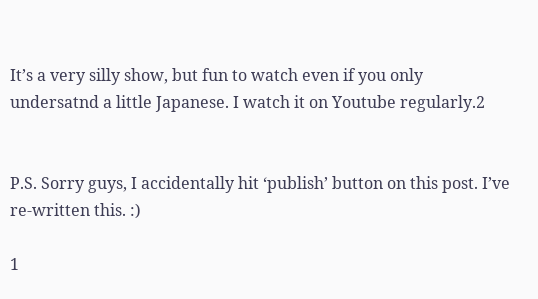It’s a very silly show, but fun to watch even if you only undersatnd a little Japanese. I watch it on Youtube regularly.2


P.S. Sorry guys, I accidentally hit ‘publish’ button on this post. I’ve re-written this. :)

1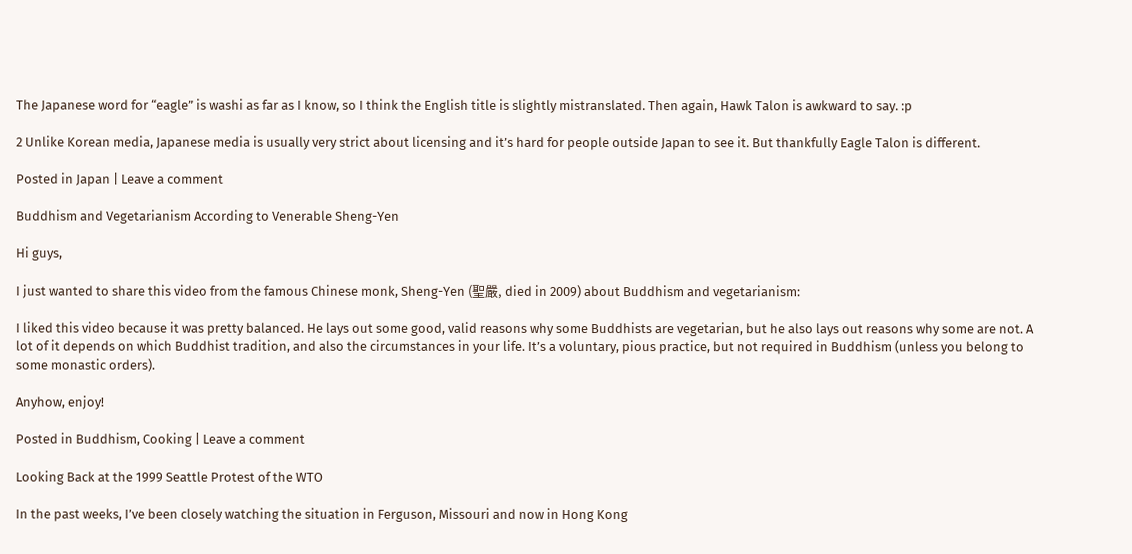The Japanese word for “eagle” is washi as far as I know, so I think the English title is slightly mistranslated. Then again, Hawk Talon is awkward to say. :p

2 Unlike Korean media, Japanese media is usually very strict about licensing and it’s hard for people outside Japan to see it. But thankfully Eagle Talon is different.

Posted in Japan | Leave a comment

Buddhism and Vegetarianism According to Venerable Sheng-Yen

Hi guys,

I just wanted to share this video from the famous Chinese monk, Sheng-Yen (聖嚴, died in 2009) about Buddhism and vegetarianism:

I liked this video because it was pretty balanced. He lays out some good, valid reasons why some Buddhists are vegetarian, but he also lays out reasons why some are not. A lot of it depends on which Buddhist tradition, and also the circumstances in your life. It’s a voluntary, pious practice, but not required in Buddhism (unless you belong to some monastic orders).

Anyhow, enjoy!

Posted in Buddhism, Cooking | Leave a comment

Looking Back at the 1999 Seattle Protest of the WTO

In the past weeks, I’ve been closely watching the situation in Ferguson, Missouri and now in Hong Kong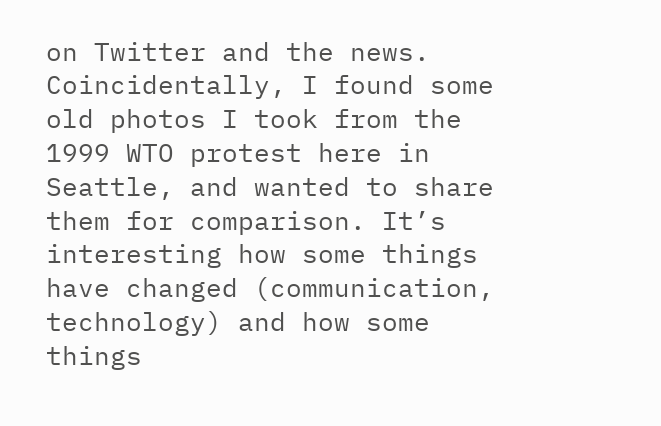on Twitter and the news. Coincidentally, I found some old photos I took from the 1999 WTO protest here in Seattle, and wanted to share them for comparison. It’s interesting how some things have changed (communication, technology) and how some things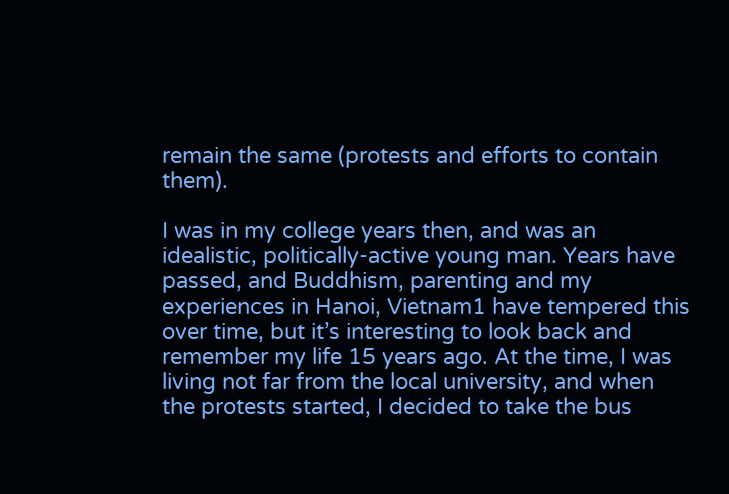remain the same (protests and efforts to contain them).

I was in my college years then, and was an idealistic, politically-active young man. Years have passed, and Buddhism, parenting and my experiences in Hanoi, Vietnam1 have tempered this over time, but it’s interesting to look back and remember my life 15 years ago. At the time, I was living not far from the local university, and when the protests started, I decided to take the bus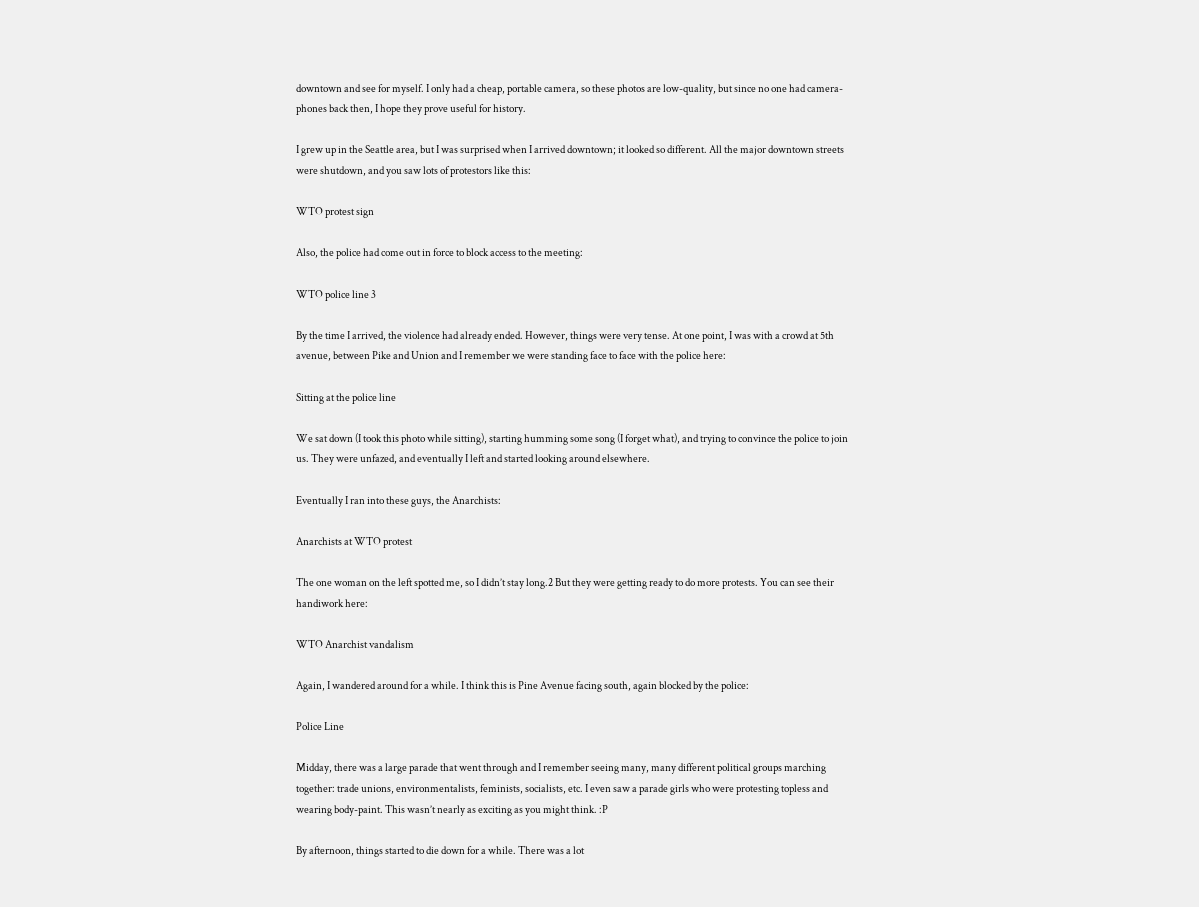downtown and see for myself. I only had a cheap, portable camera, so these photos are low-quality, but since no one had camera-phones back then, I hope they prove useful for history.

I grew up in the Seattle area, but I was surprised when I arrived downtown; it looked so different. All the major downtown streets were shutdown, and you saw lots of protestors like this:

WTO protest sign

Also, the police had come out in force to block access to the meeting:

WTO police line 3

By the time I arrived, the violence had already ended. However, things were very tense. At one point, I was with a crowd at 5th avenue, between Pike and Union and I remember we were standing face to face with the police here:

Sitting at the police line

We sat down (I took this photo while sitting), starting humming some song (I forget what), and trying to convince the police to join us. They were unfazed, and eventually I left and started looking around elsewhere.

Eventually I ran into these guys, the Anarchists:

Anarchists at WTO protest

The one woman on the left spotted me, so I didn’t stay long.2 But they were getting ready to do more protests. You can see their handiwork here:

WTO Anarchist vandalism

Again, I wandered around for a while. I think this is Pine Avenue facing south, again blocked by the police:

Police Line

Midday, there was a large parade that went through and I remember seeing many, many different political groups marching together: trade unions, environmentalists, feminists, socialists, etc. I even saw a parade girls who were protesting topless and wearing body-paint. This wasn’t nearly as exciting as you might think. :P

By afternoon, things started to die down for a while. There was a lot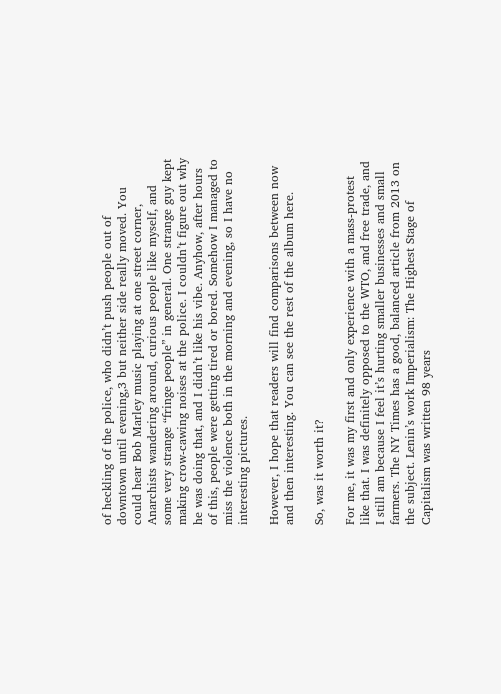of heckling of the police, who didn’t push people out of downtown until evening,3 but neither side really moved. You could hear Bob Marley music playing at one street corner, Anarchists wandering around, curious people like myself, and some very strange “fringe people” in general. One strange guy kept making crow-cawing noises at the police. I couldn’t figure out why he was doing that, and I didn’t like his vibe. Anyhow, after hours of this, people were getting tired or bored. Somehow I managed to miss the violence both in the morning and evening, so I have no interesting pictures.

However, I hope that readers will find comparisons between now and then interesting. You can see the rest of the album here.

So, was it worth it?

For me, it was my first and only experience with a mass-protest like that. I was definitely opposed to the WTO, and free trade, and I still am because I feel it’s hurting smaller businesses and small farmers. The NY Times has a good, balanced article from 2013 on the subject. Lenin’s work Imperialism: The Highest Stage of Capitalism was written 98 years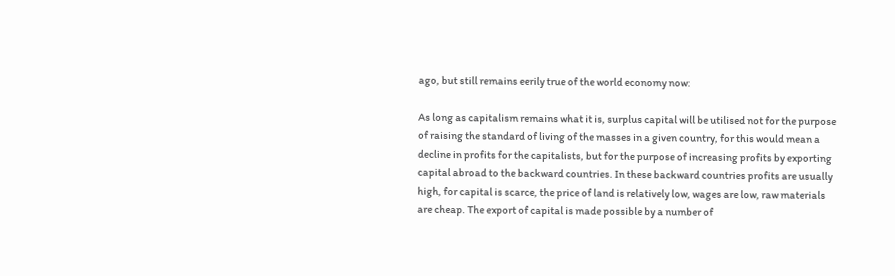ago, but still remains eerily true of the world economy now:

As long as capitalism remains what it is, surplus capital will be utilised not for the purpose of raising the standard of living of the masses in a given country, for this would mean a decline in profits for the capitalists, but for the purpose of increasing profits by exporting capital abroad to the backward countries. In these backward countries profits are usually high, for capital is scarce, the price of land is relatively low, wages are low, raw materials are cheap. The export of capital is made possible by a number of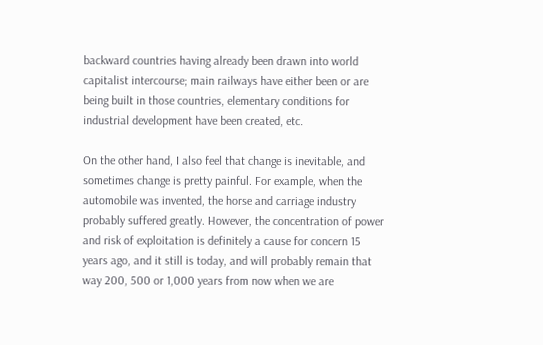backward countries having already been drawn into world capitalist intercourse; main railways have either been or are being built in those countries, elementary conditions for industrial development have been created, etc.

On the other hand, I also feel that change is inevitable, and sometimes change is pretty painful. For example, when the automobile was invented, the horse and carriage industry probably suffered greatly. However, the concentration of power and risk of exploitation is definitely a cause for concern 15 years ago, and it still is today, and will probably remain that way 200, 500 or 1,000 years from now when we are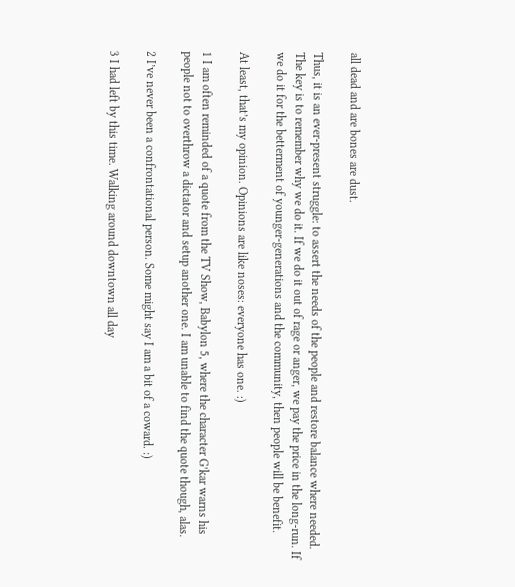all dead and are bones are dust.

Thus, it is an ever-present struggle: to assert the needs of the people and restore balance where needed. The key is to remember why we do it. If we do it out of rage or anger, we pay the price in the long-run. If we do it for the betterment of younger-generations and the community, then people will be benefit.

At least, that’s my opinion. Opinions are like noses: everyone has one. :)

1 I am often reminded of a quote from the TV Show, Babylon 5, where the character G’kar warns his people not to overthrow a dictator and setup another one. I am unable to find the quote though, alas.

2 I’ve never been a confrontational person. Some might say I am a bit of a coward. :)

3 I had left by this time. Walking around downtown all day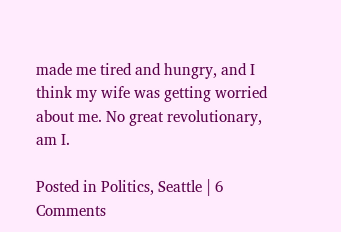made me tired and hungry, and I think my wife was getting worried about me. No great revolutionary, am I.

Posted in Politics, Seattle | 6 Comments